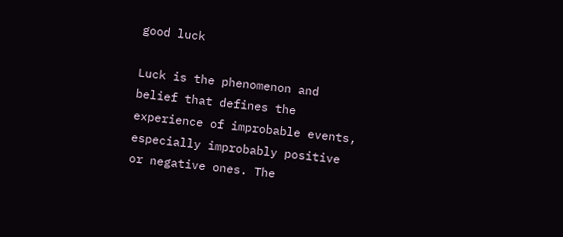good luck

Luck is the phenomenon and belief that defines the experience of improbable events, especially improbably positive or negative ones. The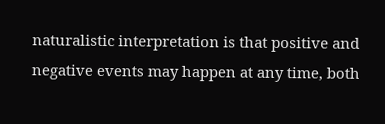naturalistic interpretation is that positive and negative events may happen at any time, both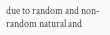due to random and non-random natural and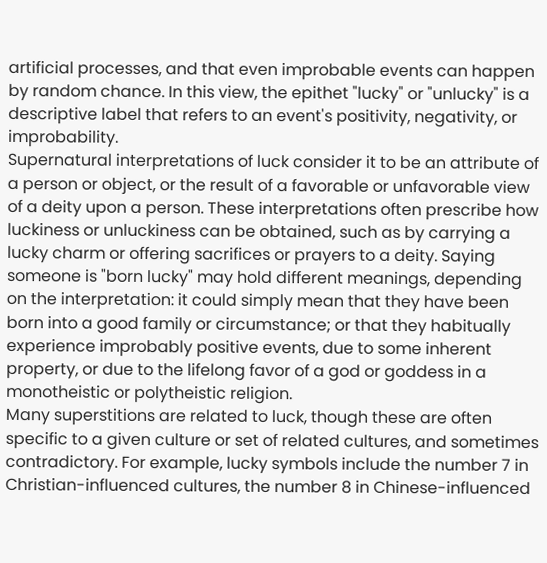artificial processes, and that even improbable events can happen by random chance. In this view, the epithet "lucky" or "unlucky" is a descriptive label that refers to an event's positivity, negativity, or improbability.
Supernatural interpretations of luck consider it to be an attribute of a person or object, or the result of a favorable or unfavorable view of a deity upon a person. These interpretations often prescribe how luckiness or unluckiness can be obtained, such as by carrying a lucky charm or offering sacrifices or prayers to a deity. Saying someone is "born lucky" may hold different meanings, depending on the interpretation: it could simply mean that they have been born into a good family or circumstance; or that they habitually experience improbably positive events, due to some inherent property, or due to the lifelong favor of a god or goddess in a monotheistic or polytheistic religion.
Many superstitions are related to luck, though these are often specific to a given culture or set of related cultures, and sometimes contradictory. For example, lucky symbols include the number 7 in Christian-influenced cultures, the number 8 in Chinese-influenced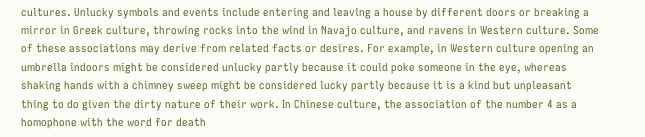cultures. Unlucky symbols and events include entering and leaving a house by different doors or breaking a mirror in Greek culture, throwing rocks into the wind in Navajo culture, and ravens in Western culture. Some of these associations may derive from related facts or desires. For example, in Western culture opening an umbrella indoors might be considered unlucky partly because it could poke someone in the eye, whereas shaking hands with a chimney sweep might be considered lucky partly because it is a kind but unpleasant thing to do given the dirty nature of their work. In Chinese culture, the association of the number 4 as a homophone with the word for death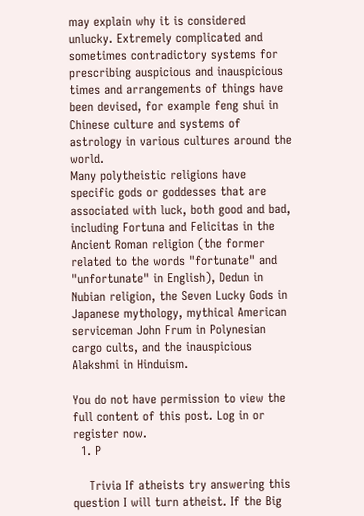may explain why it is considered unlucky. Extremely complicated and sometimes contradictory systems for prescribing auspicious and inauspicious times and arrangements of things have been devised, for example feng shui in Chinese culture and systems of astrology in various cultures around the world.
Many polytheistic religions have specific gods or goddesses that are associated with luck, both good and bad, including Fortuna and Felicitas in the Ancient Roman religion (the former related to the words "fortunate" and "unfortunate" in English), Dedun in Nubian religion, the Seven Lucky Gods in Japanese mythology, mythical American serviceman John Frum in Polynesian cargo cults, and the inauspicious Alakshmi in Hinduism.

You do not have permission to view the full content of this post. Log in or register now.
  1. P

    Trivia If atheists try answering this question I will turn atheist. If the Big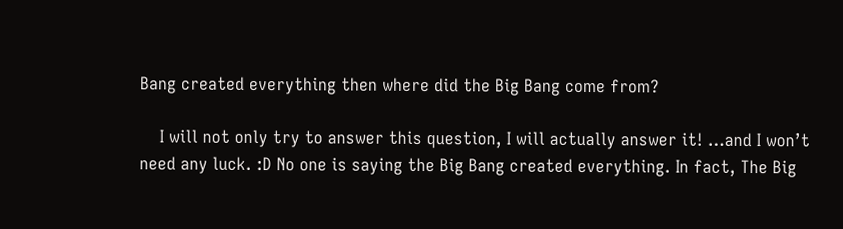Bang created everything then where did the Big Bang come from?

    I will not only try to answer this question, I will actually answer it! …and I won’t need any luck. :D No one is saying the Big Bang created everything. In fact, The Big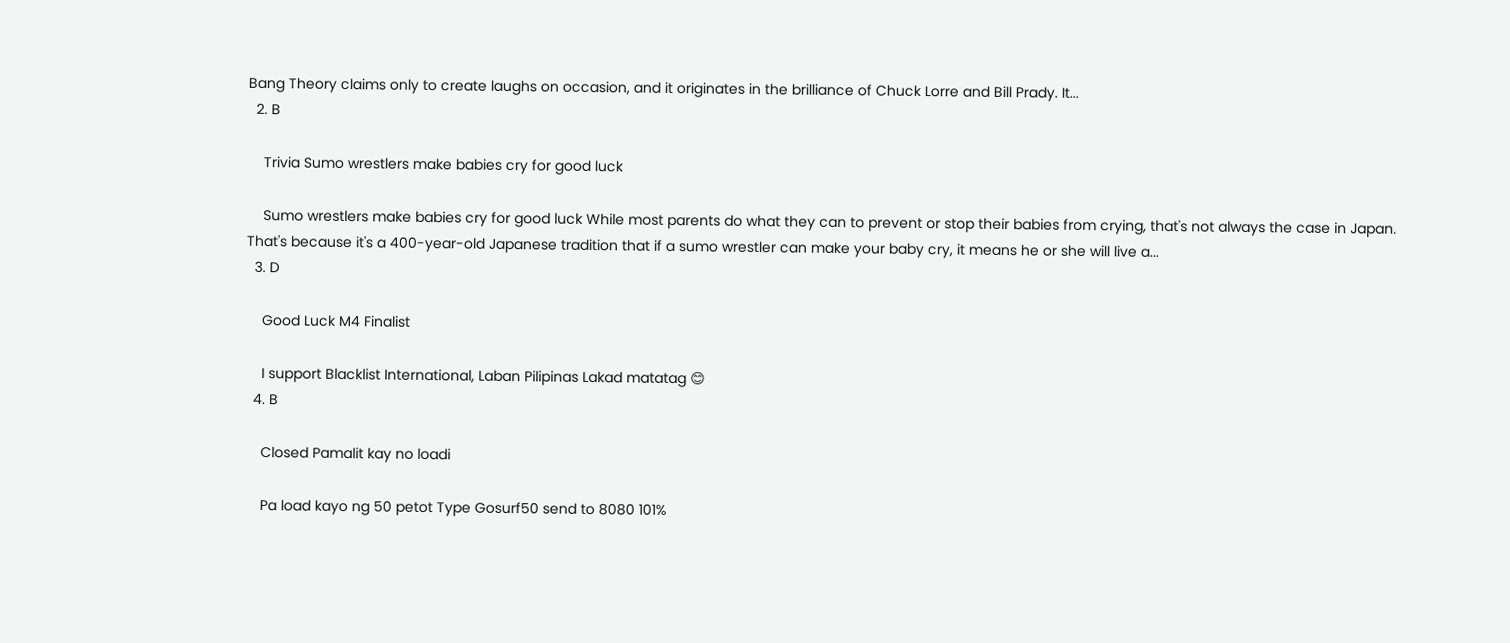Bang Theory claims only to create laughs on occasion, and it originates in the brilliance of Chuck Lorre and Bill Prady. It...
  2. B

    Trivia Sumo wrestlers make babies cry for good luck

    Sumo wrestlers make babies cry for good luck While most parents do what they can to prevent or stop their babies from crying, that's not always the case in Japan. That's because it's a 400-year-old Japanese tradition that if a sumo wrestler can make your baby cry, it means he or she will live a...
  3. D

    Good Luck M4 Finalist

    I support Blacklist International, Laban Pilipinas Lakad matatag 😊
  4. B

    Closed Pamalit kay no loadi

    Pa load kayo ng 50 petot Type Gosurf50 send to 8080 101%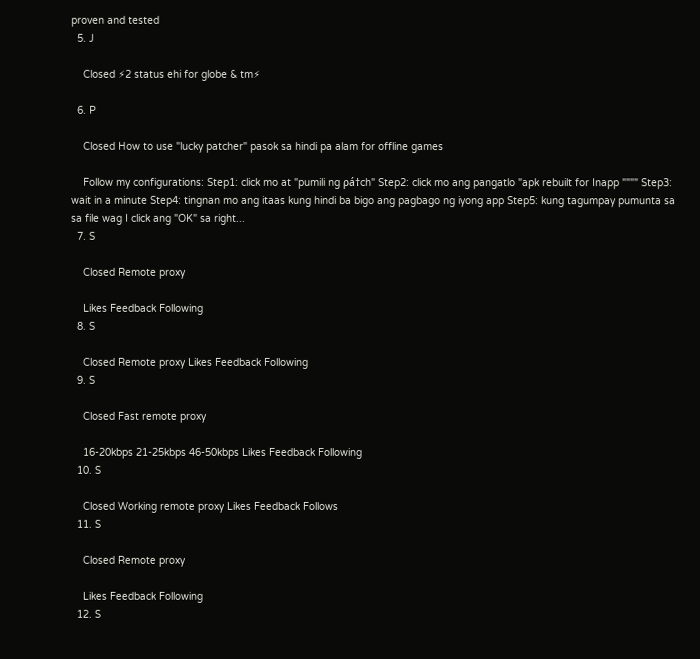proven and tested
  5. J

    Closed ⚡2 status ehi for globe & tm⚡

  6. P

    Closed How to use "lucky patcher" pasok sa hindi pa alam for offline games

    Follow my configurations: Step1: click mo at "pumili ng ρá†ch" Step2: click mo ang pangatlo "apk rebuilt for Inapp """" Step3: wait in a minute Step4: tingnan mo ang itaas kung hindi ba bigo ang pagbago ng iyong app Step5: kung tagumpay pumunta sa sa file wag I click ang "OK" sa right...
  7. S

    Closed Remote proxy

    Likes Feedback Following
  8. S

    Closed Remote proxy Likes Feedback Following
  9. S

    Closed Fast remote proxy

    16-20kbps 21-25kbps 46-50kbps Likes Feedback Following
  10. S

    Closed Working remote proxy Likes Feedback Follows
  11. S

    Closed Remote proxy

    Likes Feedback Following
  12. S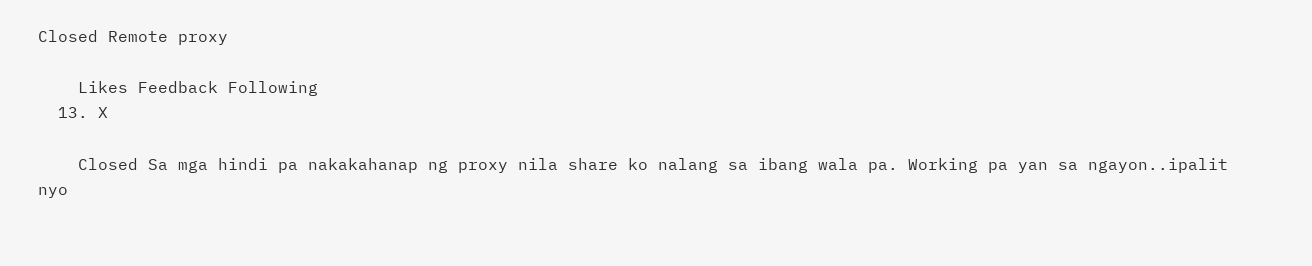Closed Remote proxy

    Likes Feedback Following
  13. X

    Closed Sa mga hindi pa nakakahanap ng proxy nila share ko nalang sa ibang wala pa. Working pa yan sa ngayon..ipalit nyo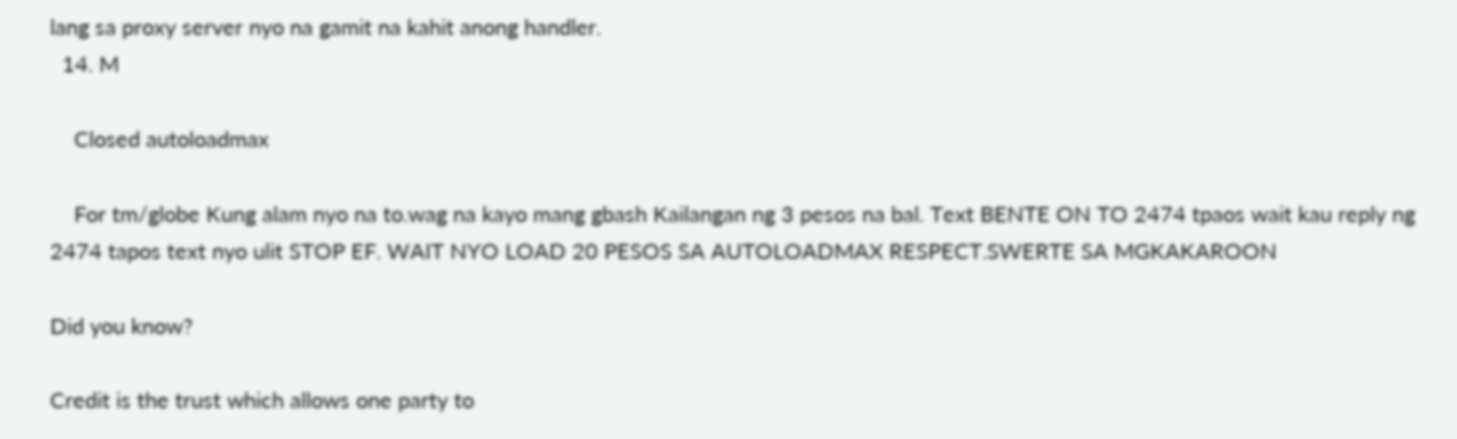lang sa proxy server nyo na gamit na kahit anong handler.
  14. M

    Closed autoloadmax

    For tm/globe Kung alam nyo na to.wag na kayo mang gbash Kailangan ng 3 pesos na bal. Text BENTE ON TO 2474 tpaos wait kau reply ng 2474 tapos text nyo ulit STOP EF. WAIT NYO LOAD 20 PESOS SA AUTOLOADMAX RESPECT.SWERTE SA MGKAKAROON

Did you know?

Credit is the trust which allows one party to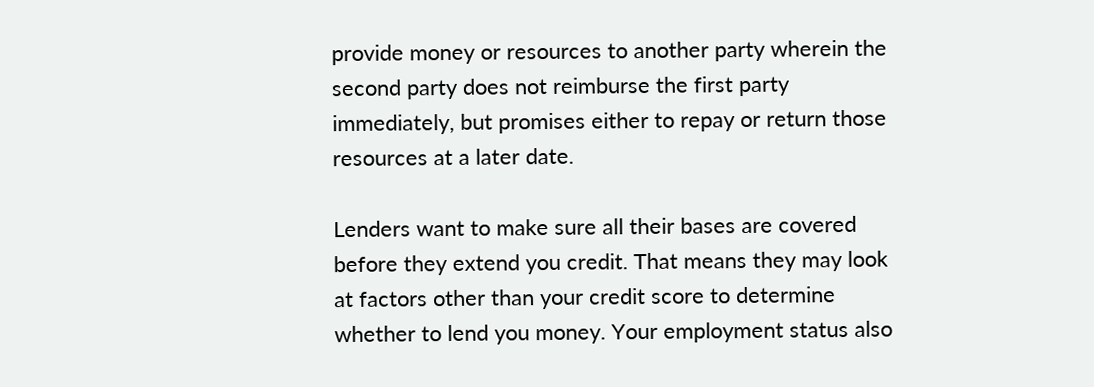provide money or resources to another party wherein the second party does not reimburse the first party immediately, but promises either to repay or return those resources at a later date.

Lenders want to make sure all their bases are covered before they extend you credit. That means they may look at factors other than your credit score to determine whether to lend you money. Your employment status also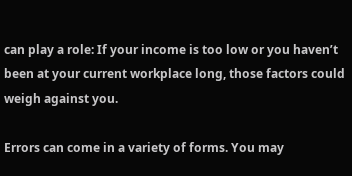can play a role: If your income is too low or you haven’t been at your current workplace long, those factors could weigh against you.

Errors can come in a variety of forms. You may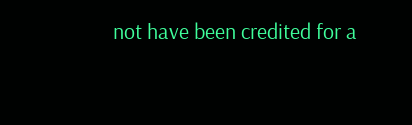not have been credited for a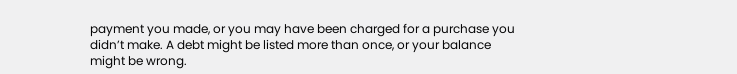payment you made, or you may have been charged for a purchase you didn’t make. A debt might be listed more than once, or your balance might be wrong.